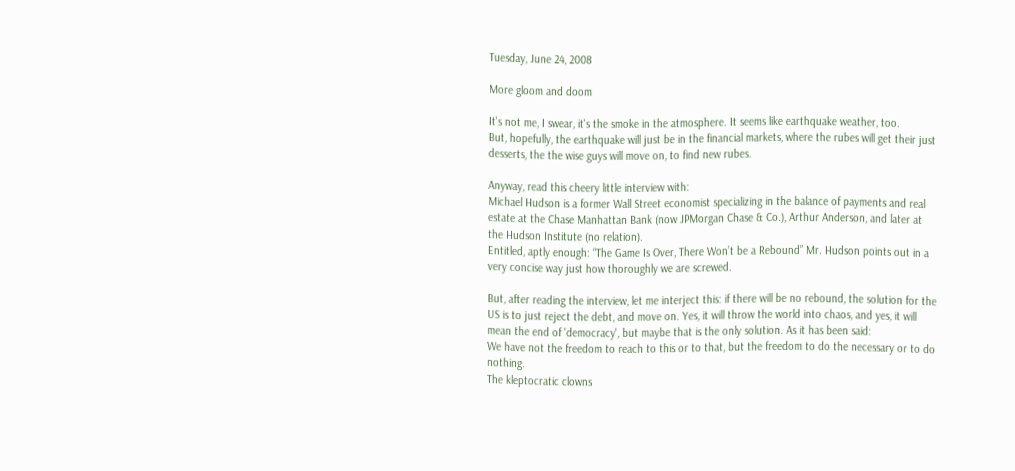Tuesday, June 24, 2008

More gloom and doom

It's not me, I swear, it's the smoke in the atmosphere. It seems like earthquake weather, too.
But, hopefully, the earthquake will just be in the financial markets, where the rubes will get their just desserts, the the wise guys will move on, to find new rubes.

Anyway, read this cheery little interview with:
Michael Hudson is a former Wall Street economist specializing in the balance of payments and real estate at the Chase Manhattan Bank (now JPMorgan Chase & Co.), Arthur Anderson, and later at the Hudson Institute (no relation).
Entitled, aptly enough: “The Game Is Over, There Won’t be a Rebound” Mr. Hudson points out in a very concise way just how thoroughly we are screwed.

But, after reading the interview, let me interject this: if there will be no rebound, the solution for the US is to just reject the debt, and move on. Yes, it will throw the world into chaos, and yes, it will mean the end of 'democracy', but maybe that is the only solution. As it has been said:
We have not the freedom to reach to this or to that, but the freedom to do the necessary or to do nothing.
The kleptocratic clowns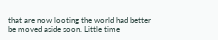that are now looting the world had better be moved aside soon. Little time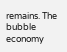remains. The bubble economy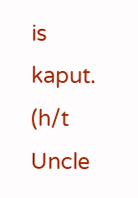is kaput.
(h/t Uncle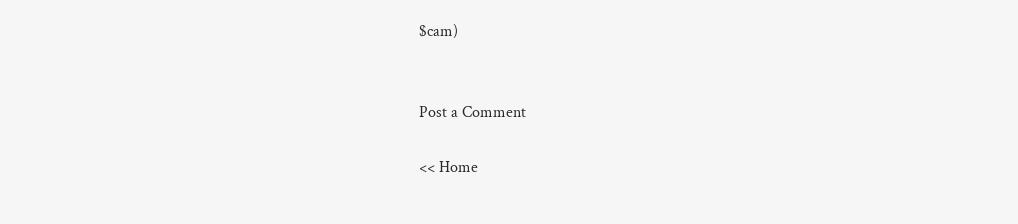$cam)


Post a Comment

<< Home